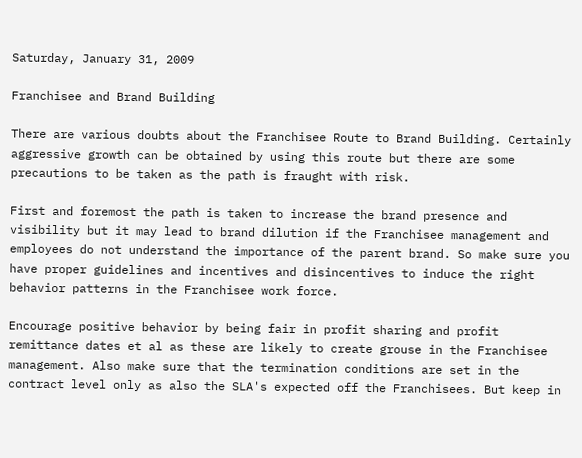Saturday, January 31, 2009

Franchisee and Brand Building

There are various doubts about the Franchisee Route to Brand Building. Certainly aggressive growth can be obtained by using this route but there are some precautions to be taken as the path is fraught with risk.

First and foremost the path is taken to increase the brand presence and visibility but it may lead to brand dilution if the Franchisee management and employees do not understand the importance of the parent brand. So make sure you have proper guidelines and incentives and disincentives to induce the right behavior patterns in the Franchisee work force.

Encourage positive behavior by being fair in profit sharing and profit remittance dates et al as these are likely to create grouse in the Franchisee management. Also make sure that the termination conditions are set in the contract level only as also the SLA's expected off the Franchisees. But keep in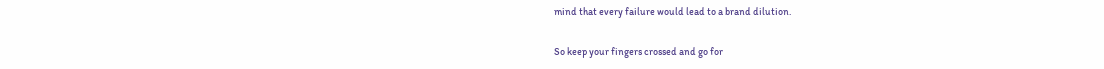mind that every failure would lead to a brand dilution.

So keep your fingers crossed and go for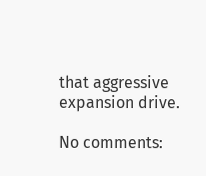that aggressive expansion drive.

No comments: